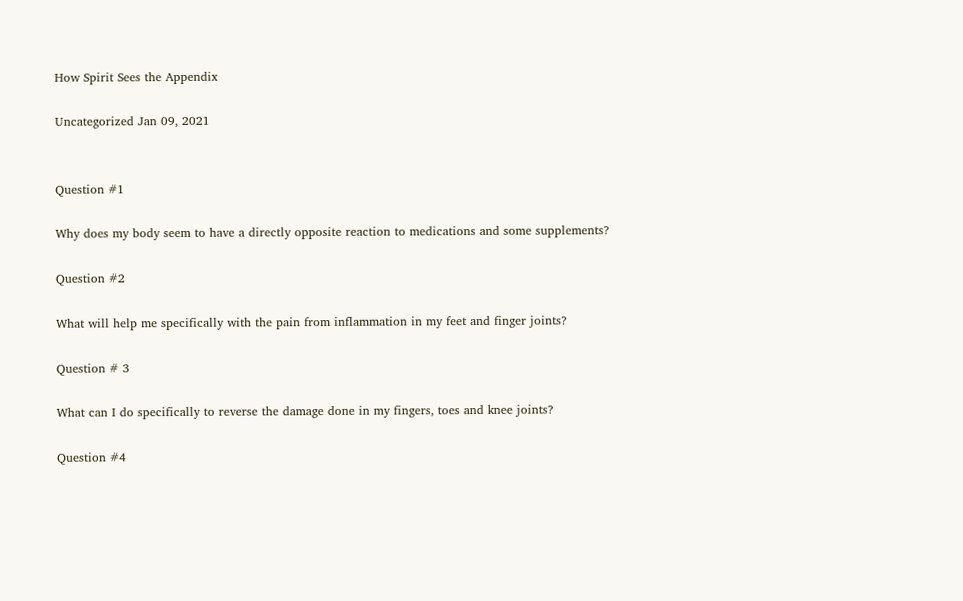How Spirit Sees the Appendix

Uncategorized Jan 09, 2021


Question #1

Why does my body seem to have a directly opposite reaction to medications and some supplements?

Question #2

What will help me specifically with the pain from inflammation in my feet and finger joints?

Question # 3

What can I do specifically to reverse the damage done in my fingers, toes and knee joints?

Question #4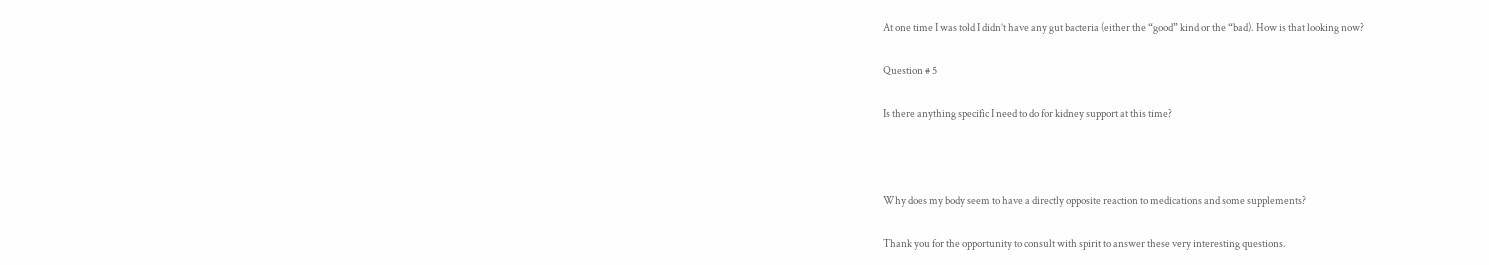At one time I was told I didn’t have any gut bacteria (either the “good” kind or the “bad). How is that looking now?

Question # 5

Is there anything specific I need to do for kidney support at this time?



Why does my body seem to have a directly opposite reaction to medications and some supplements?

Thank you for the opportunity to consult with spirit to answer these very interesting questions.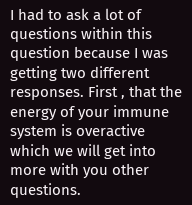I had to ask a lot of questions within this question because I was getting two different responses. First , that the energy of your immune system is overactive which we will get into more with you other questions.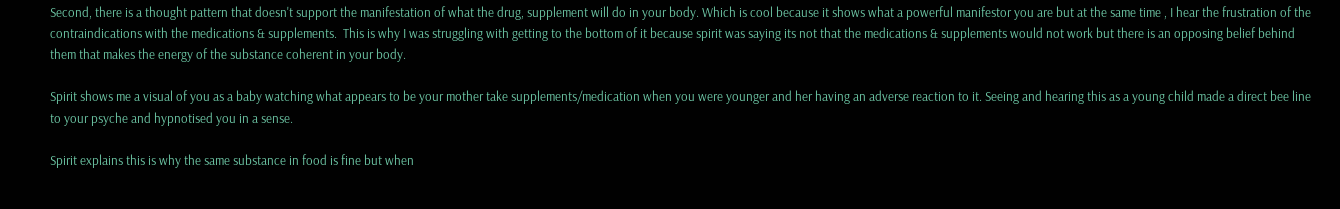Second, there is a thought pattern that doesn't support the manifestation of what the drug, supplement will do in your body. Which is cool because it shows what a powerful manifestor you are but at the same time , I hear the frustration of the contraindications with the medications & supplements.  This is why I was struggling with getting to the bottom of it because spirit was saying its not that the medications & supplements would not work but there is an opposing belief behind them that makes the energy of the substance coherent in your body.

Spirit shows me a visual of you as a baby watching what appears to be your mother take supplements/medication when you were younger and her having an adverse reaction to it. Seeing and hearing this as a young child made a direct bee line to your psyche and hypnotised you in a sense.

Spirit explains this is why the same substance in food is fine but when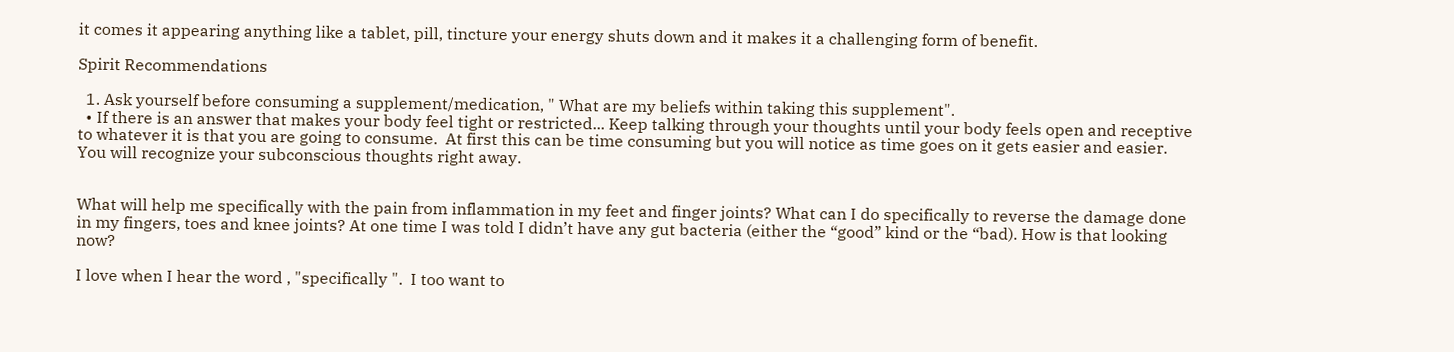it comes it appearing anything like a tablet, pill, tincture your energy shuts down and it makes it a challenging form of benefit.

Spirit Recommendations

  1. Ask yourself before consuming a supplement/medication, " What are my beliefs within taking this supplement".
  • If there is an answer that makes your body feel tight or restricted... Keep talking through your thoughts until your body feels open and receptive to whatever it is that you are going to consume.  At first this can be time consuming but you will notice as time goes on it gets easier and easier.  You will recognize your subconscious thoughts right away.


What will help me specifically with the pain from inflammation in my feet and finger joints? What can I do specifically to reverse the damage done in my fingers, toes and knee joints? At one time I was told I didn’t have any gut bacteria (either the “good” kind or the “bad). How is that looking now?

I love when I hear the word , "specifically ".  I too want to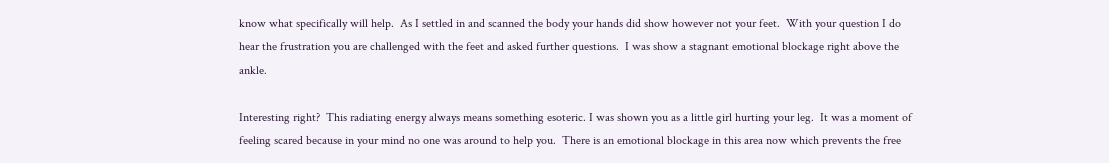know what specifically will help.  As I settled in and scanned the body your hands did show however not your feet.  With your question I do hear the frustration you are challenged with the feet and asked further questions.  I was show a stagnant emotional blockage right above the ankle.

Interesting right?  This radiating energy always means something esoteric. I was shown you as a little girl hurting your leg.  It was a moment of feeling scared because in your mind no one was around to help you.  There is an emotional blockage in this area now which prevents the free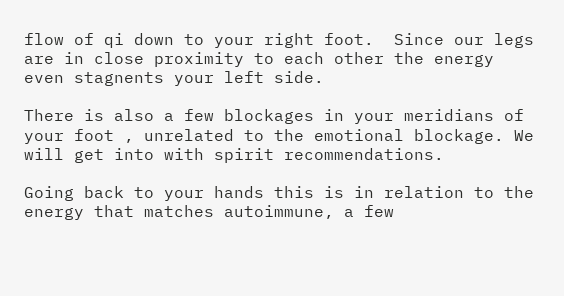flow of qi down to your right foot.  Since our legs are in close proximity to each other the energy even stagnents your left side.

There is also a few blockages in your meridians of your foot , unrelated to the emotional blockage. We will get into with spirit recommendations.

Going back to your hands this is in relation to the energy that matches autoimmune, a few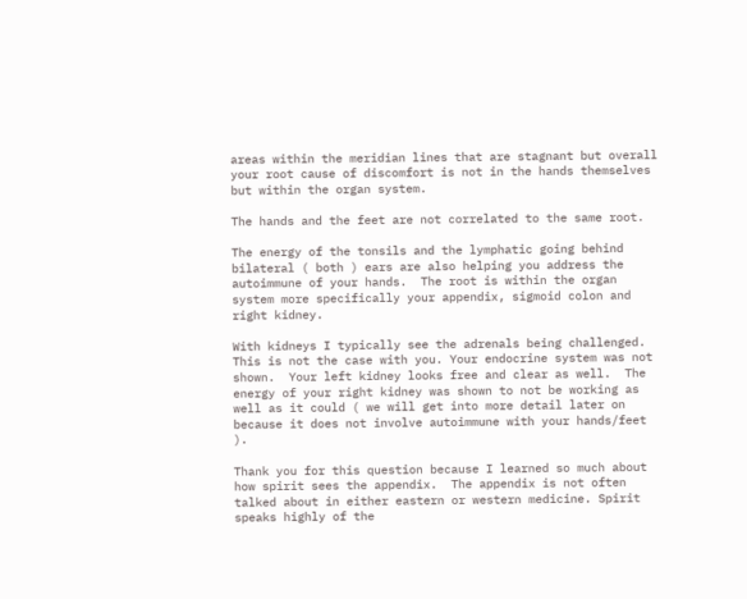areas within the meridian lines that are stagnant but overall your root cause of discomfort is not in the hands themselves but within the organ system.

The hands and the feet are not correlated to the same root.

The energy of the tonsils and the lymphatic going behind bilateral ( both ) ears are also helping you address the autoimmune of your hands.  The root is within the organ system more specifically your appendix, sigmoid colon and right kidney.

With kidneys I typically see the adrenals being challenged.  This is not the case with you. Your endocrine system was not shown.  Your left kidney looks free and clear as well.  The energy of your right kidney was shown to not be working as well as it could ( we will get into more detail later on because it does not involve autoimmune with your hands/feet ).

Thank you for this question because I learned so much about how spirit sees the appendix.  The appendix is not often talked about in either eastern or western medicine. Spirit speaks highly of the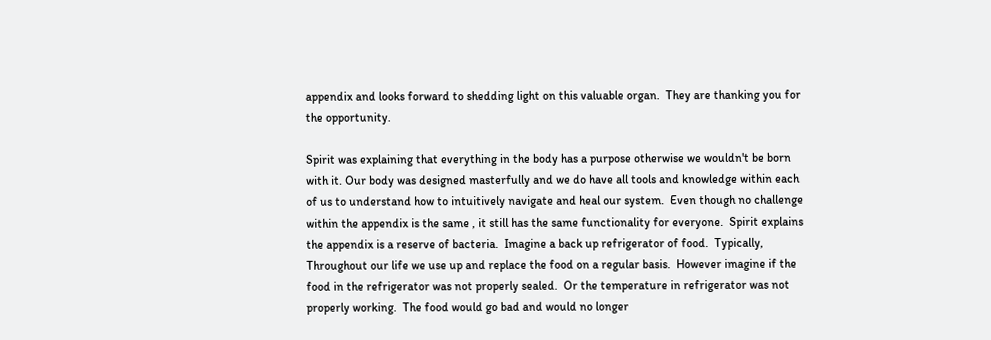appendix and looks forward to shedding light on this valuable organ.  They are thanking you for the opportunity.

Spirit was explaining that everything in the body has a purpose otherwise we wouldn't be born with it. Our body was designed masterfully and we do have all tools and knowledge within each of us to understand how to intuitively navigate and heal our system.  Even though no challenge within the appendix is the same , it still has the same functionality for everyone.  Spirit explains the appendix is a reserve of bacteria.  Imagine a back up refrigerator of food.  Typically, Throughout our life we use up and replace the food on a regular basis.  However imagine if the food in the refrigerator was not properly sealed.  Or the temperature in refrigerator was not properly working.  The food would go bad and would no longer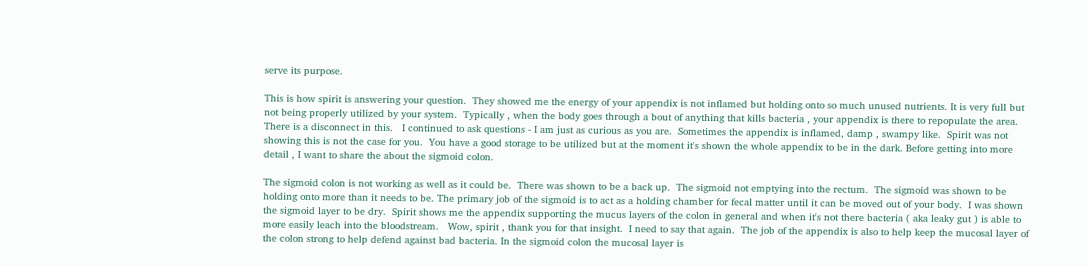serve its purpose.

This is how spirit is answering your question.  They showed me the energy of your appendix is not inflamed but holding onto so much unused nutrients. It is very full but not being properly utilized by your system.  Typically , when the body goes through a bout of anything that kills bacteria , your appendix is there to repopulate the area.  There is a disconnect in this.   I continued to ask questions - I am just as curious as you are.  Sometimes the appendix is inflamed, damp , swampy like.  Spirit was not showing this is not the case for you.  You have a good storage to be utilized but at the moment it's shown the whole appendix to be in the dark. Before getting into more detail , I want to share the about the sigmoid colon.

The sigmoid colon is not working as well as it could be.  There was shown to be a back up.  The sigmoid not emptying into the rectum.  The sigmoid was shown to be holding onto more than it needs to be. The primary job of the sigmoid is to act as a holding chamber for fecal matter until it can be moved out of your body.  I was shown the sigmoid layer to be dry.  Spirit shows me the appendix supporting the mucus layers of the colon in general and when it's not there bacteria ( aka leaky gut ) is able to more easily leach into the bloodstream.   Wow, spirit , thank you for that insight.  I need to say that again.  The job of the appendix is also to help keep the mucosal layer of the colon strong to help defend against bad bacteria. In the sigmoid colon the mucosal layer is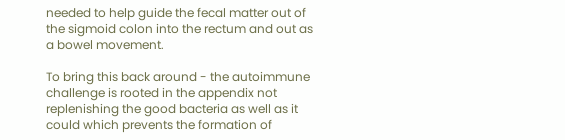needed to help guide the fecal matter out of the sigmoid colon into the rectum and out as a bowel movement.

To bring this back around - the autoimmune challenge is rooted in the appendix not replenishing the good bacteria as well as it could which prevents the formation of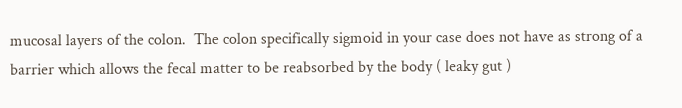mucosal layers of the colon.  The colon specifically sigmoid in your case does not have as strong of a barrier which allows the fecal matter to be reabsorbed by the body ( leaky gut )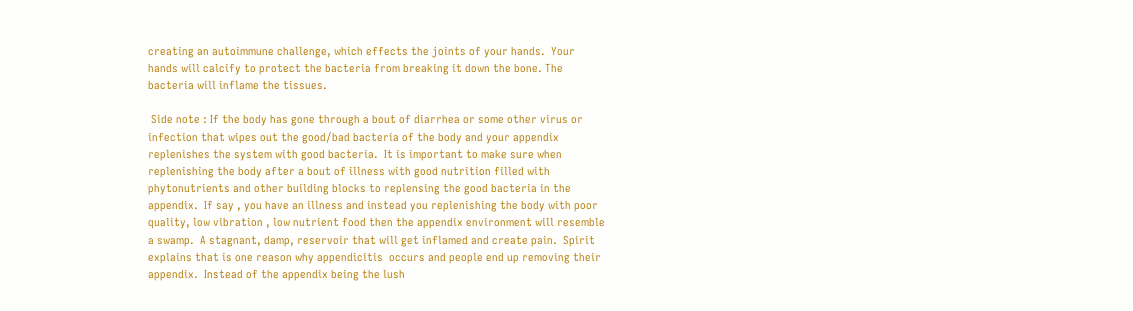creating an autoimmune challenge, which effects the joints of your hands.  Your hands will calcify to protect the bacteria from breaking it down the bone. The bacteria will inflame the tissues.

 Side note : If the body has gone through a bout of diarrhea or some other virus or infection that wipes out the good/bad bacteria of the body and your appendix replenishes the system with good bacteria.  It is important to make sure when replenishing the body after a bout of illness with good nutrition filled with phytonutrients and other building blocks to replensing the good bacteria in the appendix.  If say , you have an illness and instead you replenishing the body with poor quality, low vibration , low nutrient food then the appendix environment will resemble a swamp.  A stagnant, damp, reservoir that will get inflamed and create pain.  Spirit explains that is one reason why appendicitis  occurs and people end up removing their appendix.  Instead of the appendix being the lush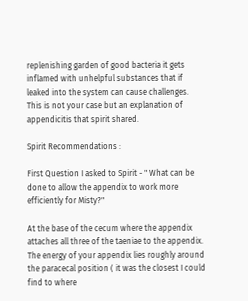replenishing garden of good bacteria it gets inflamed with unhelpful substances that if leaked into the system can cause challenges.  This is not your case but an explanation of appendicitis that spirit shared.

Spirit Recommendations :

First Question I asked to Spirit - " What can be done to allow the appendix to work more efficiently for Misty?"

At the base of the cecum where the appendix attaches all three of the taeniae to the appendix.  The energy of your appendix lies roughly around the paracecal position ( it was the closest I could find to where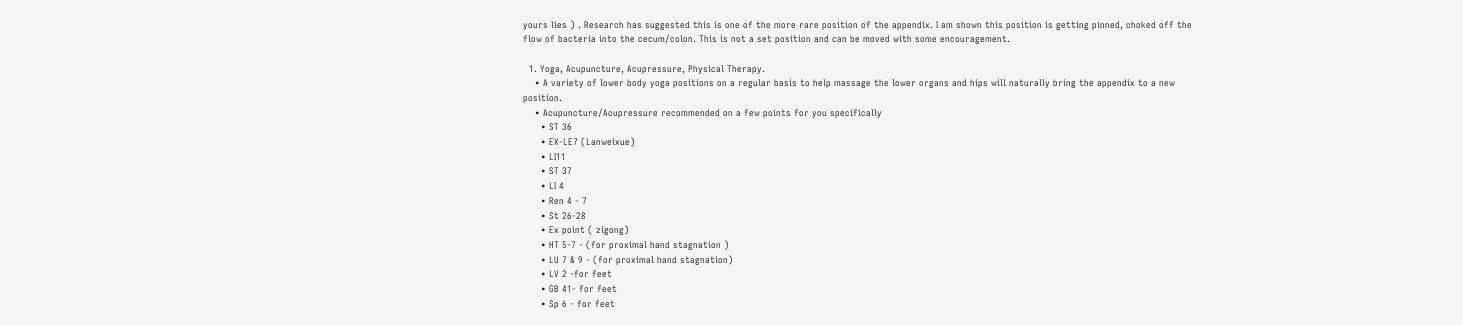yours lies ) . Research has suggested this is one of the more rare position of the appendix. I am shown this position is getting pinned, choked off the flow of bacteria into the cecum/colon. This is not a set position and can be moved with some encouragement.

  1. Yoga, Acupuncture, Acupressure, Physical Therapy.
    • A variety of lower body yoga positions on a regular basis to help massage the lower organs and hips will naturally bring the appendix to a new position.
    • Acupuncture/Acupressure recommended on a few points for you specifically
      • ST 36
      • EX-LE7 (Lanweixue)
      • LI11
      • ST 37
      • LI 4
      • Ren 4 - 7
      • St 26-28
      • Ex point ( zigong)
      • HT 5-7 - (for proximal hand stagnation )
      • LU 7 & 9 - (for proximal hand stagnation)
      • LV 2 -for feet
      • GB 41- for feet
      • Sp 6 - for feet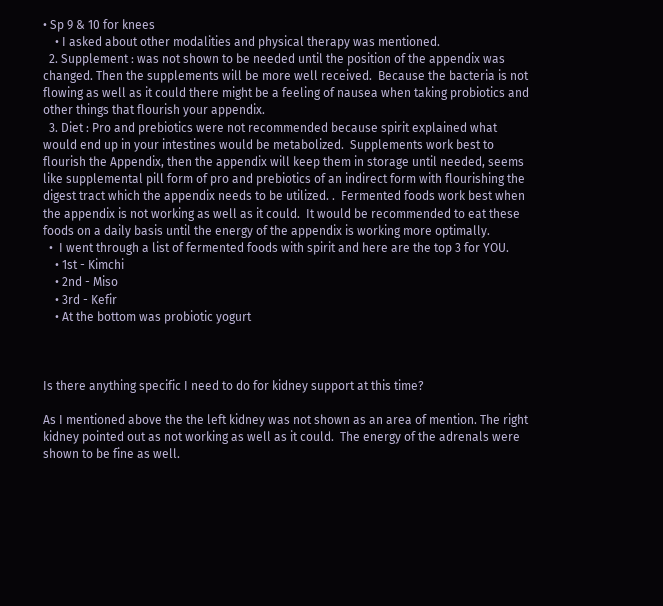• Sp 9 & 10 for knees
    • I asked about other modalities and physical therapy was mentioned.
  2. Supplement : was not shown to be needed until the position of the appendix was changed. Then the supplements will be more well received.  Because the bacteria is not flowing as well as it could there might be a feeling of nausea when taking probiotics and other things that flourish your appendix.
  3. Diet : Pro and prebiotics were not recommended because spirit explained what would end up in your intestines would be metabolized.  Supplements work best to flourish the Appendix, then the appendix will keep them in storage until needed, seems like supplemental pill form of pro and prebiotics of an indirect form with flourishing the digest tract which the appendix needs to be utilized. .  Fermented foods work best when the appendix is not working as well as it could.  It would be recommended to eat these foods on a daily basis until the energy of the appendix is working more optimally.
  •  I went through a list of fermented foods with spirit and here are the top 3 for YOU.
    • 1st - Kimchi
    • 2nd - Miso
    • 3rd - Kefir
    • At the bottom was probiotic yogurt



Is there anything specific I need to do for kidney support at this time?

As I mentioned above the the left kidney was not shown as an area of mention. The right kidney pointed out as not working as well as it could.  The energy of the adrenals were shown to be fine as well.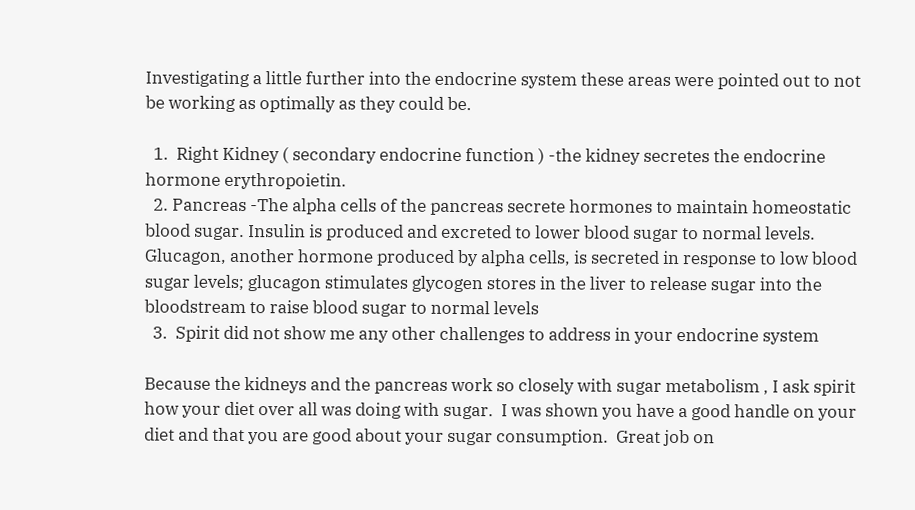Investigating a little further into the endocrine system these areas were pointed out to not be working as optimally as they could be.

  1.  Right Kidney ( secondary endocrine function ) -the kidney secretes the endocrine hormone erythropoietin.
  2. Pancreas -The alpha cells of the pancreas secrete hormones to maintain homeostatic blood sugar. Insulin is produced and excreted to lower blood sugar to normal levels. Glucagon, another hormone produced by alpha cells, is secreted in response to low blood sugar levels; glucagon stimulates glycogen stores in the liver to release sugar into the bloodstream to raise blood sugar to normal levels
  3.  Spirit did not show me any other challenges to address in your endocrine system

Because the kidneys and the pancreas work so closely with sugar metabolism , I ask spirit how your diet over all was doing with sugar.  I was shown you have a good handle on your diet and that you are good about your sugar consumption.  Great job on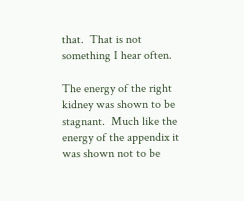that.  That is not something I hear often.

The energy of the right kidney was shown to be stagnant.  Much like the energy of the appendix it was shown not to be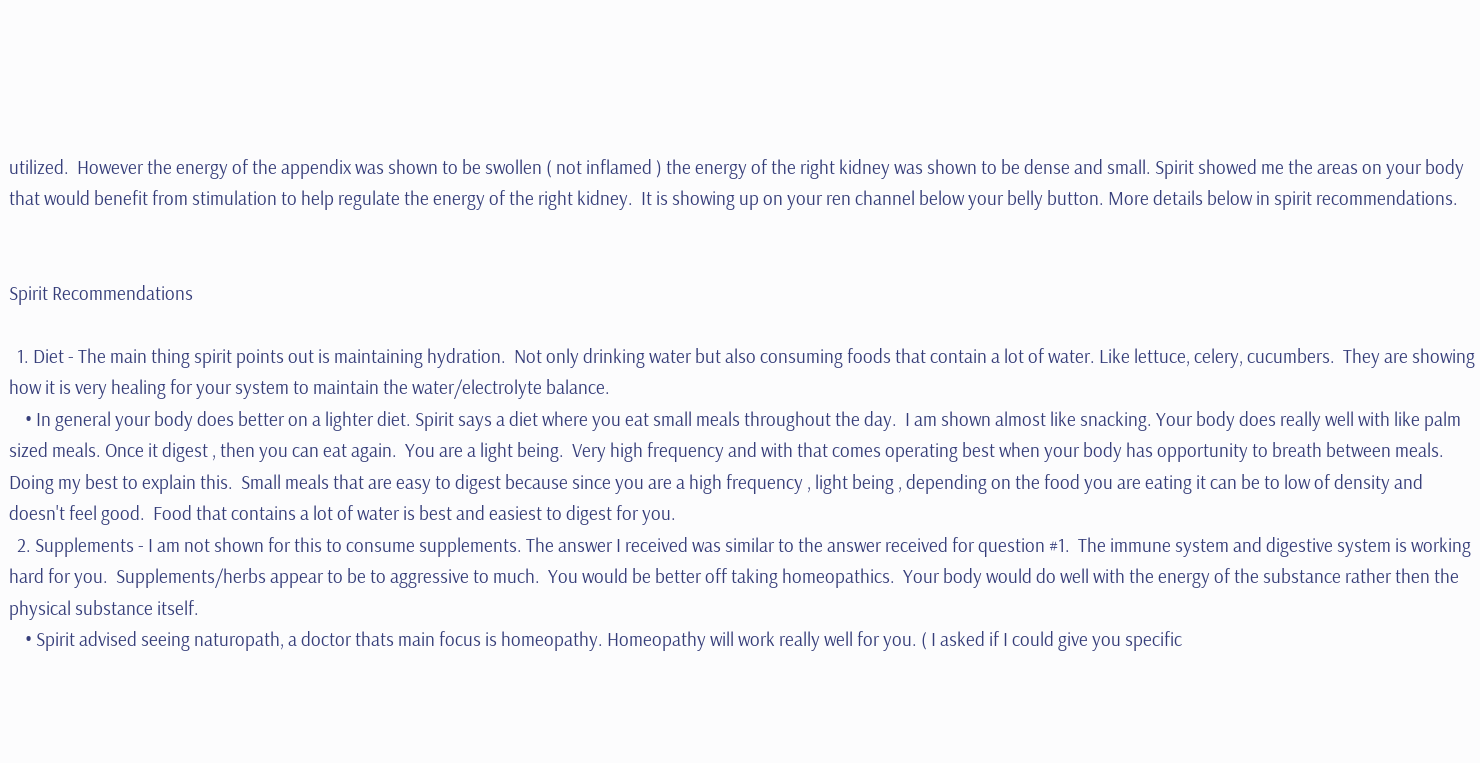utilized.  However the energy of the appendix was shown to be swollen ( not inflamed ) the energy of the right kidney was shown to be dense and small. Spirit showed me the areas on your body that would benefit from stimulation to help regulate the energy of the right kidney.  It is showing up on your ren channel below your belly button. More details below in spirit recommendations.


Spirit Recommendations

  1. Diet - The main thing spirit points out is maintaining hydration.  Not only drinking water but also consuming foods that contain a lot of water. Like lettuce, celery, cucumbers.  They are showing how it is very healing for your system to maintain the water/electrolyte balance.
    • In general your body does better on a lighter diet. Spirit says a diet where you eat small meals throughout the day.  I am shown almost like snacking. Your body does really well with like palm sized meals. Once it digest , then you can eat again.  You are a light being.  Very high frequency and with that comes operating best when your body has opportunity to breath between meals.  Doing my best to explain this.  Small meals that are easy to digest because since you are a high frequency , light being , depending on the food you are eating it can be to low of density and doesn't feel good.  Food that contains a lot of water is best and easiest to digest for you.
  2. Supplements - I am not shown for this to consume supplements. The answer I received was similar to the answer received for question #1.  The immune system and digestive system is working hard for you.  Supplements/herbs appear to be to aggressive to much.  You would be better off taking homeopathics.  Your body would do well with the energy of the substance rather then the physical substance itself.
    • Spirit advised seeing naturopath, a doctor thats main focus is homeopathy. Homeopathy will work really well for you. ( I asked if I could give you specific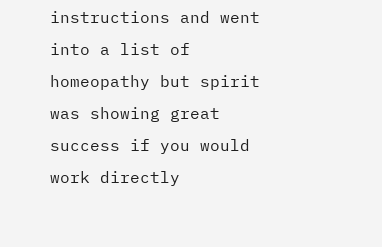instructions and went into a list of homeopathy but spirit was showing great success if you would work directly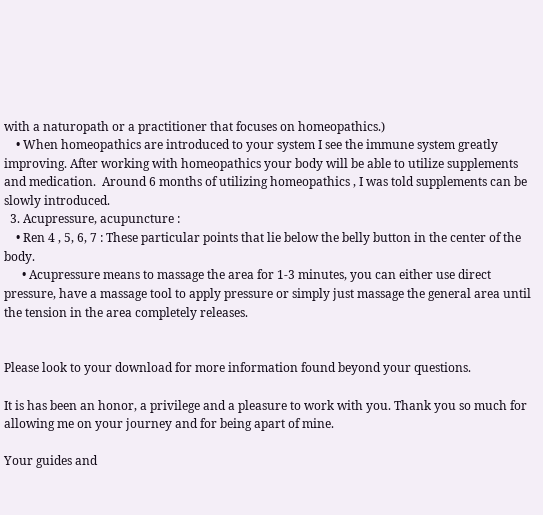with a naturopath or a practitioner that focuses on homeopathics.)
    • When homeopathics are introduced to your system I see the immune system greatly improving. After working with homeopathics your body will be able to utilize supplements and medication.  Around 6 months of utilizing homeopathics , I was told supplements can be slowly introduced.
  3. Acupressure, acupuncture :
    • Ren 4 , 5, 6, 7 : These particular points that lie below the belly button in the center of the body.
      • Acupressure means to massage the area for 1-3 minutes, you can either use direct pressure, have a massage tool to apply pressure or simply just massage the general area until the tension in the area completely releases.


Please look to your download for more information found beyond your questions.

It is has been an honor, a privilege and a pleasure to work with you. Thank you so much for allowing me on your journey and for being apart of mine.

Your guides and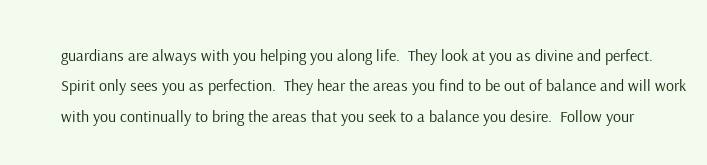guardians are always with you helping you along life.  They look at you as divine and perfect.  Spirit only sees you as perfection.  They hear the areas you find to be out of balance and will work with you continually to bring the areas that you seek to a balance you desire.  Follow your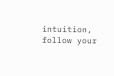intuition, follow your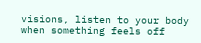visions, listen to your body when something feels off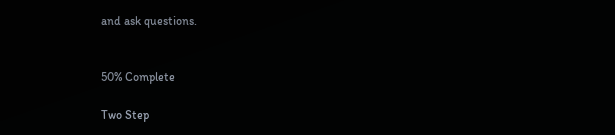and ask questions.


50% Complete

Two Step